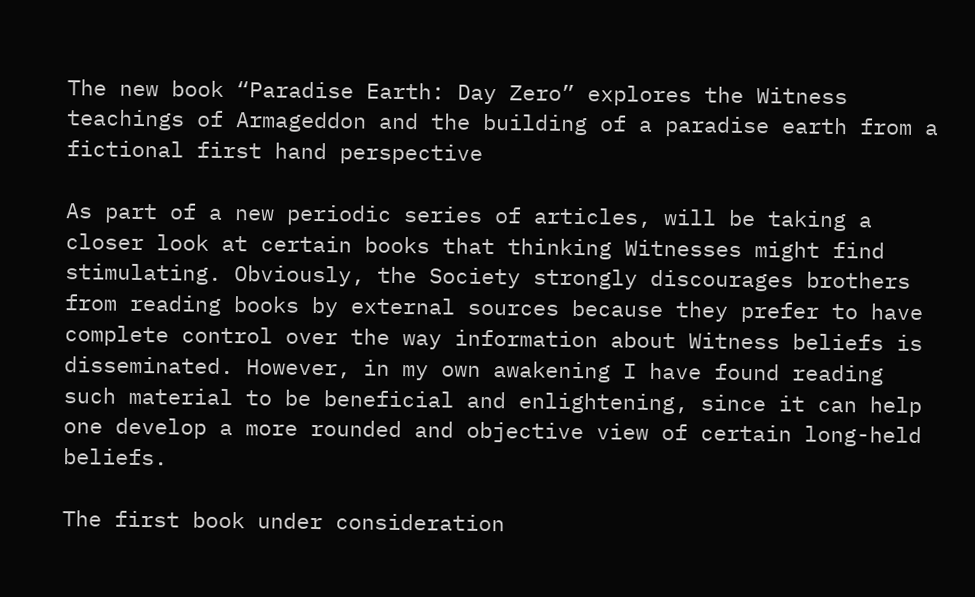The new book “Paradise Earth: Day Zero” explores the Witness teachings of Armageddon and the building of a paradise earth from a fictional first hand perspective

As part of a new periodic series of articles, will be taking a closer look at certain books that thinking Witnesses might find stimulating. Obviously, the Society strongly discourages brothers from reading books by external sources because they prefer to have complete control over the way information about Witness beliefs is disseminated. However, in my own awakening I have found reading such material to be beneficial and enlightening, since it can help one develop a more rounded and objective view of certain long-held beliefs.

The first book under consideration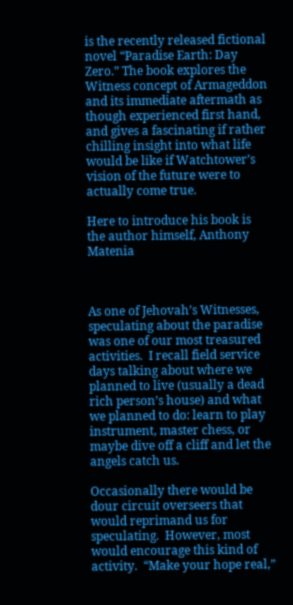is the recently released fictional novel “Paradise Earth: Day Zero.” The book explores the Witness concept of Armageddon and its immediate aftermath as though experienced first hand, and gives a fascinating if rather chilling insight into what life would be like if Watchtower’s vision of the future were to actually come true.

Here to introduce his book is the author himself, Anthony Matenia



As one of Jehovah’s Witnesses, speculating about the paradise was one of our most treasured activities.  I recall field service days talking about where we planned to live (usually a dead rich person’s house) and what we planned to do: learn to play instrument, master chess, or maybe dive off a cliff and let the angels catch us.

Occasionally there would be dour circuit overseers that would reprimand us for speculating.  However, most would encourage this kind of activity.  “Make your hope real,”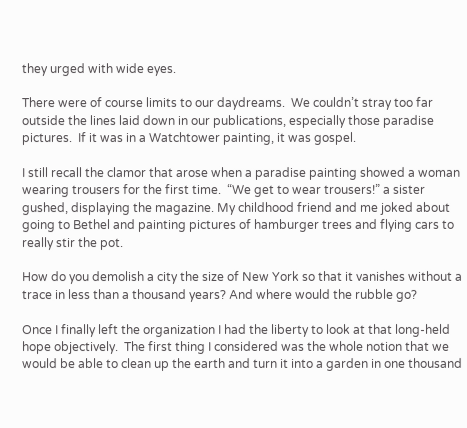they urged with wide eyes.

There were of course limits to our daydreams.  We couldn’t stray too far outside the lines laid down in our publications, especially those paradise pictures.  If it was in a Watchtower painting, it was gospel.

I still recall the clamor that arose when a paradise painting showed a woman wearing trousers for the first time.  “We get to wear trousers!” a sister gushed, displaying the magazine. My childhood friend and me joked about going to Bethel and painting pictures of hamburger trees and flying cars to really stir the pot.

How do you demolish a city the size of New York so that it vanishes without a trace in less than a thousand years? And where would the rubble go?

Once I finally left the organization I had the liberty to look at that long-held hope objectively.  The first thing I considered was the whole notion that we would be able to clean up the earth and turn it into a garden in one thousand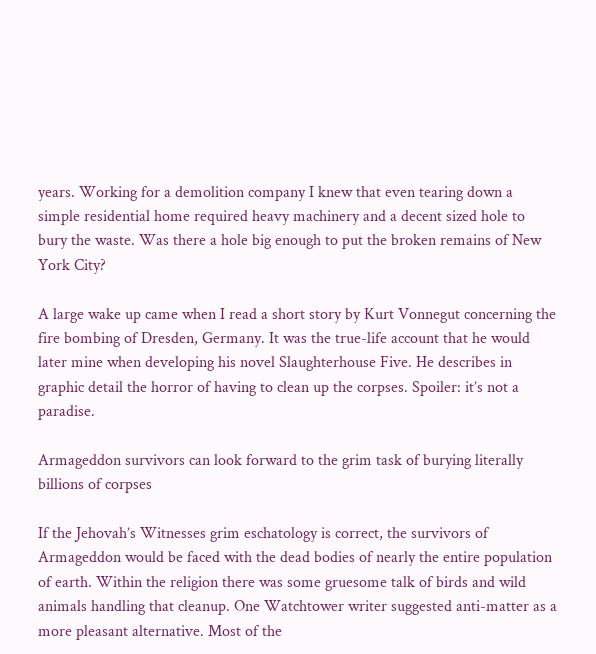years. Working for a demolition company I knew that even tearing down a simple residential home required heavy machinery and a decent sized hole to bury the waste. Was there a hole big enough to put the broken remains of New York City?

A large wake up came when I read a short story by Kurt Vonnegut concerning the fire bombing of Dresden, Germany. It was the true-life account that he would later mine when developing his novel Slaughterhouse Five. He describes in graphic detail the horror of having to clean up the corpses. Spoiler: it’s not a paradise.

Armageddon survivors can look forward to the grim task of burying literally billions of corpses

If the Jehovah’s Witnesses grim eschatology is correct, the survivors of Armageddon would be faced with the dead bodies of nearly the entire population of earth. Within the religion there was some gruesome talk of birds and wild animals handling that cleanup. One Watchtower writer suggested anti-matter as a more pleasant alternative. Most of the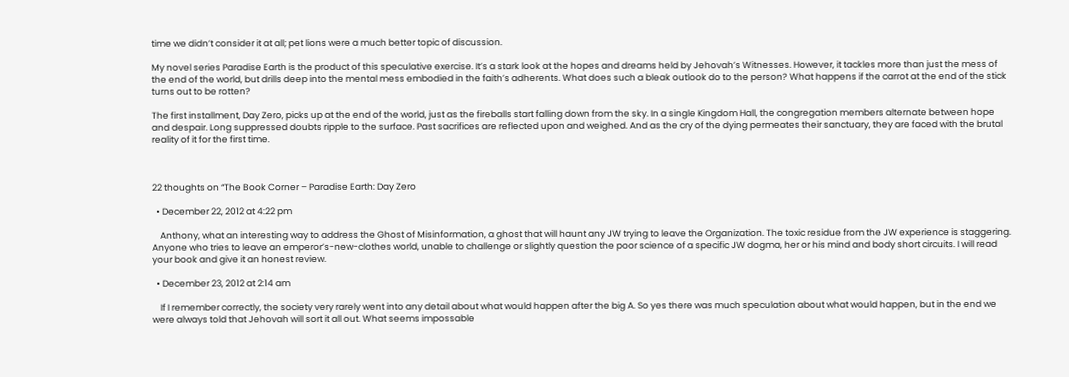time we didn’t consider it at all; pet lions were a much better topic of discussion.

My novel series Paradise Earth is the product of this speculative exercise. It’s a stark look at the hopes and dreams held by Jehovah’s Witnesses. However, it tackles more than just the mess of the end of the world, but drills deep into the mental mess embodied in the faith’s adherents. What does such a bleak outlook do to the person? What happens if the carrot at the end of the stick turns out to be rotten?

The first installment, Day Zero, picks up at the end of the world, just as the fireballs start falling down from the sky. In a single Kingdom Hall, the congregation members alternate between hope and despair. Long suppressed doubts ripple to the surface. Past sacrifices are reflected upon and weighed. And as the cry of the dying permeates their sanctuary, they are faced with the brutal reality of it for the first time.



22 thoughts on “The Book Corner – Paradise Earth: Day Zero

  • December 22, 2012 at 4:22 pm

    Anthony, what an interesting way to address the Ghost of Misinformation, a ghost that will haunt any JW trying to leave the Organization. The toxic residue from the JW experience is staggering. Anyone who tries to leave an emperor’s-new-clothes world, unable to challenge or slightly question the poor science of a specific JW dogma, her or his mind and body short circuits. I will read your book and give it an honest review.

  • December 23, 2012 at 2:14 am

    If I remember correctly, the society very rarely went into any detail about what would happen after the big A. So yes there was much speculation about what would happen, but in the end we were always told that Jehovah will sort it all out. What seems impossable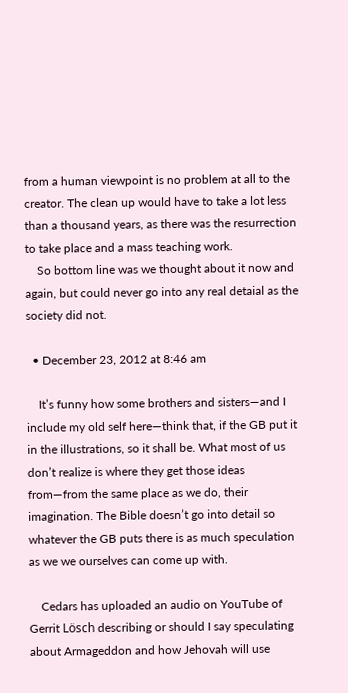from a human viewpoint is no problem at all to the creator. The clean up would have to take a lot less than a thousand years, as there was the resurrection to take place and a mass teaching work.
    So bottom line was we thought about it now and again, but could never go into any real detaial as the society did not.

  • December 23, 2012 at 8:46 am

    It’s funny how some brothers and sisters—and I include my old self here—think that, if the GB put it in the illustrations, so it shall be. What most of us don’t realize is where they get those ideas from—from the same place as we do, their imagination. The Bible doesn’t go into detail so whatever the GB puts there is as much speculation as we we ourselves can come up with.

    Cedars has uploaded an audio on YouTube of Gerrit Lösch describing or should I say speculating about Armageddon and how Jehovah will use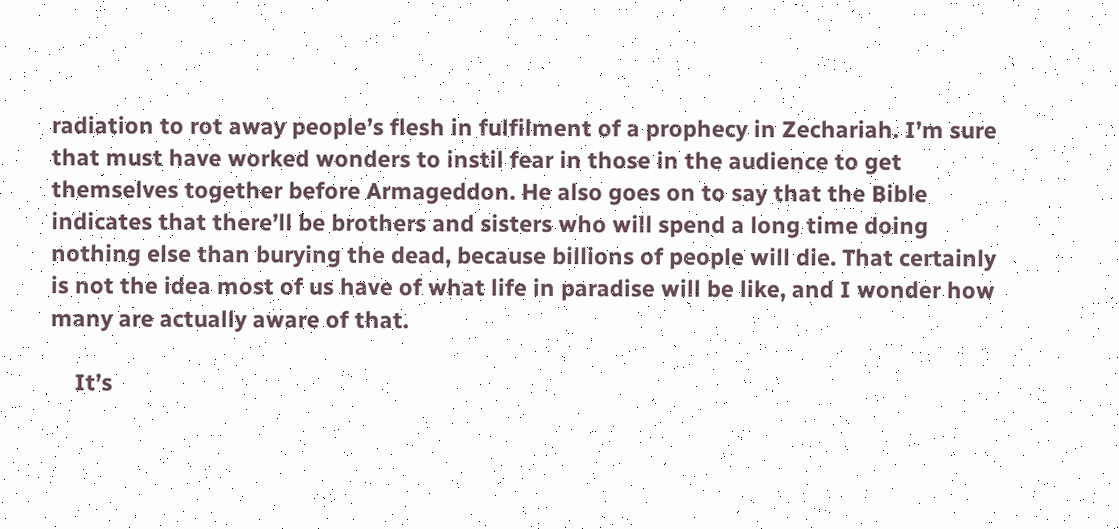radiation to rot away people’s flesh in fulfilment of a prophecy in Zechariah. I’m sure that must have worked wonders to instil fear in those in the audience to get themselves together before Armageddon. He also goes on to say that the Bible indicates that there’ll be brothers and sisters who will spend a long time doing nothing else than burying the dead, because billions of people will die. That certainly is not the idea most of us have of what life in paradise will be like, and I wonder how many are actually aware of that.

    It’s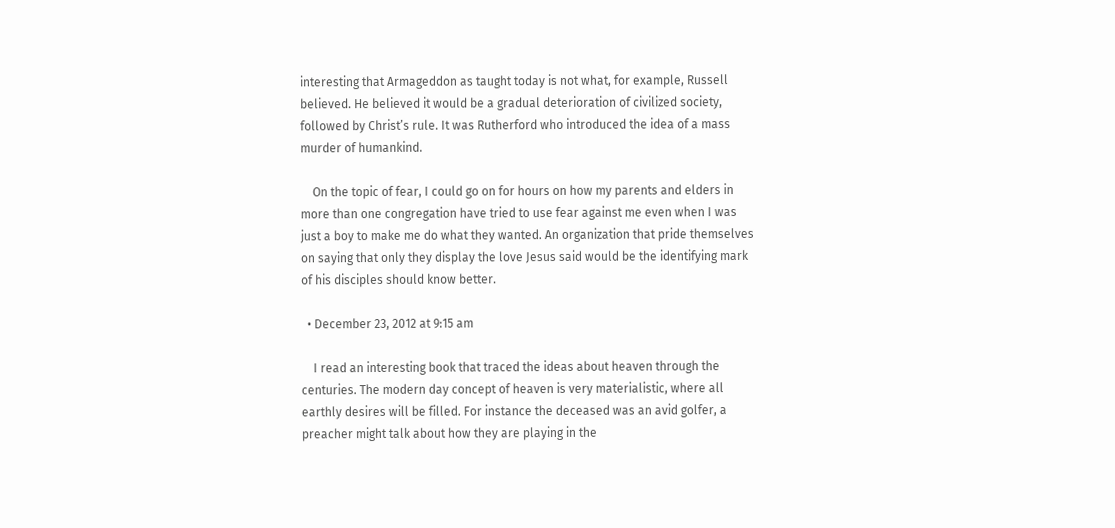interesting that Armageddon as taught today is not what, for example, Russell believed. He believed it would be a gradual deterioration of civilized society, followed by Christ’s rule. It was Rutherford who introduced the idea of a mass murder of humankind.

    On the topic of fear, I could go on for hours on how my parents and elders in more than one congregation have tried to use fear against me even when I was just a boy to make me do what they wanted. An organization that pride themselves on saying that only they display the love Jesus said would be the identifying mark of his disciples should know better.

  • December 23, 2012 at 9:15 am

    I read an interesting book that traced the ideas about heaven through the centuries. The modern day concept of heaven is very materialistic, where all earthly desires will be filled. For instance the deceased was an avid golfer, a preacher might talk about how they are playing in the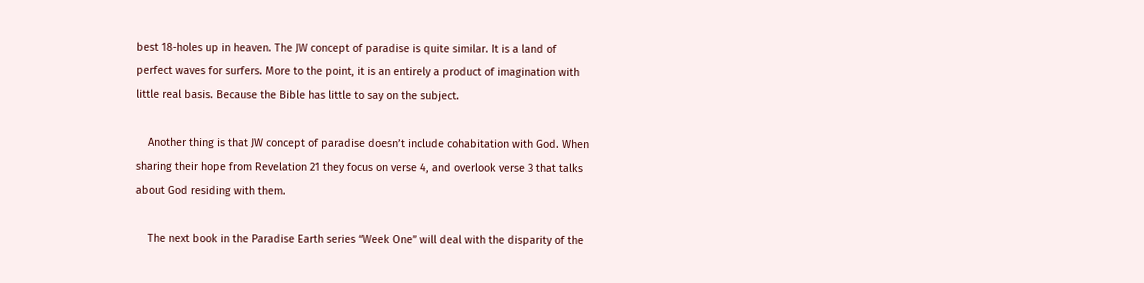best 18-holes up in heaven. The JW concept of paradise is quite similar. It is a land of perfect waves for surfers. More to the point, it is an entirely a product of imagination with little real basis. Because the Bible has little to say on the subject.

    Another thing is that JW concept of paradise doesn’t include cohabitation with God. When sharing their hope from Revelation 21 they focus on verse 4, and overlook verse 3 that talks about God residing with them.

    The next book in the Paradise Earth series “Week One” will deal with the disparity of the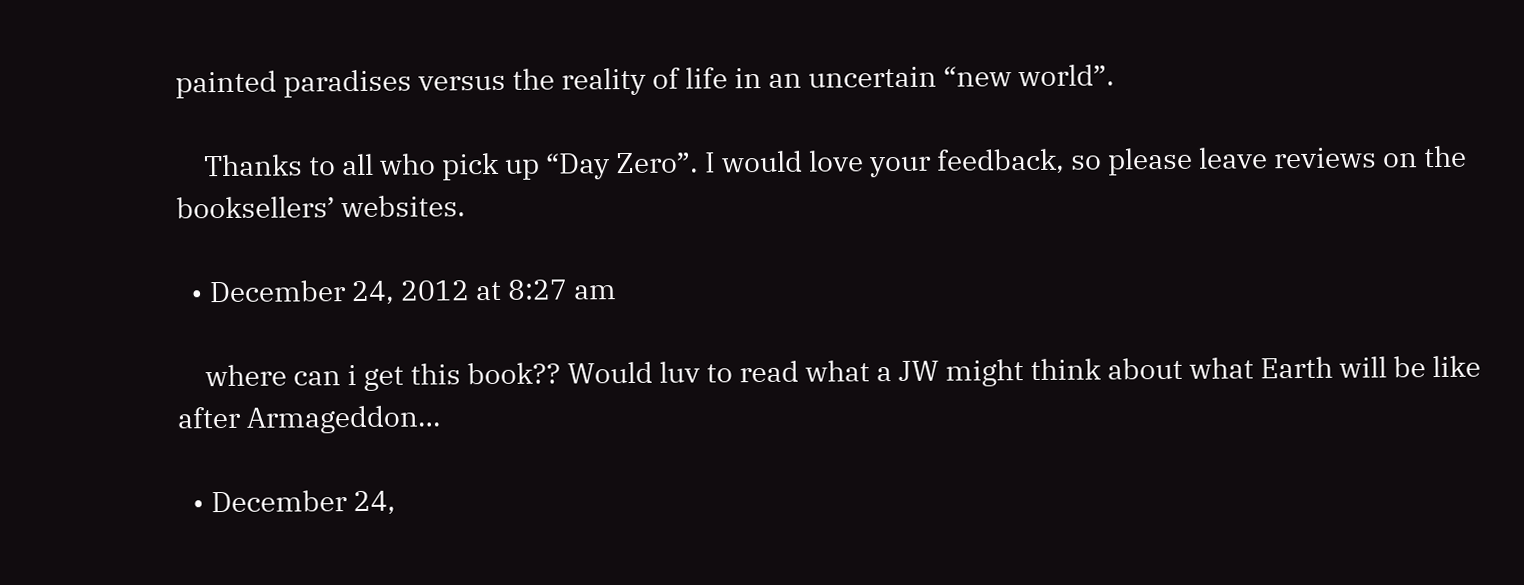painted paradises versus the reality of life in an uncertain “new world”.

    Thanks to all who pick up “Day Zero”. I would love your feedback, so please leave reviews on the booksellers’ websites.

  • December 24, 2012 at 8:27 am

    where can i get this book?? Would luv to read what a JW might think about what Earth will be like after Armageddon…

  • December 24,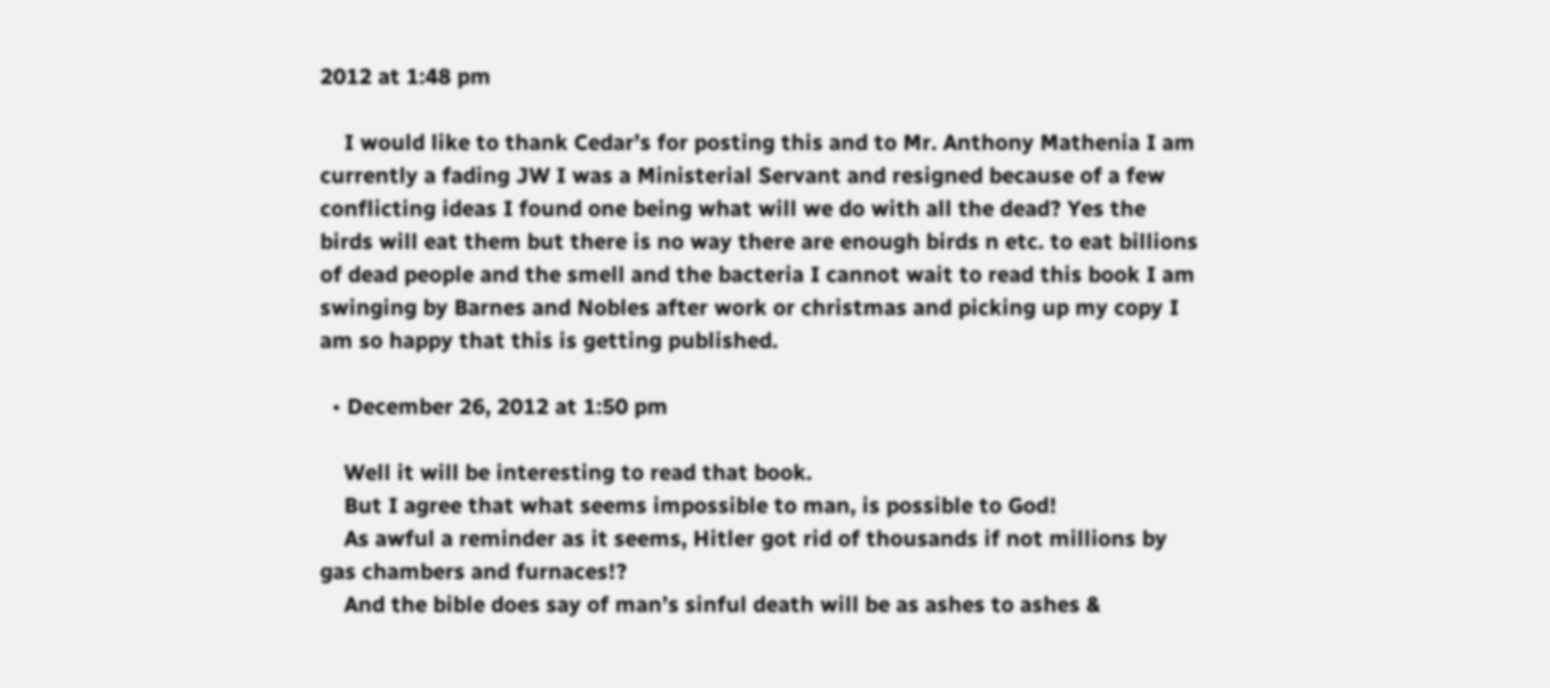2012 at 1:48 pm

    I would like to thank Cedar’s for posting this and to Mr. Anthony Mathenia I am currently a fading JW I was a Ministerial Servant and resigned because of a few conflicting ideas I found one being what will we do with all the dead? Yes the birds will eat them but there is no way there are enough birds n etc. to eat billions of dead people and the smell and the bacteria I cannot wait to read this book I am swinging by Barnes and Nobles after work or christmas and picking up my copy I am so happy that this is getting published.

  • December 26, 2012 at 1:50 pm

    Well it will be interesting to read that book.
    But I agree that what seems impossible to man, is possible to God!
    As awful a reminder as it seems, Hitler got rid of thousands if not millions by gas chambers and furnaces!?
    And the bible does say of man’s sinful death will be as ashes to ashes &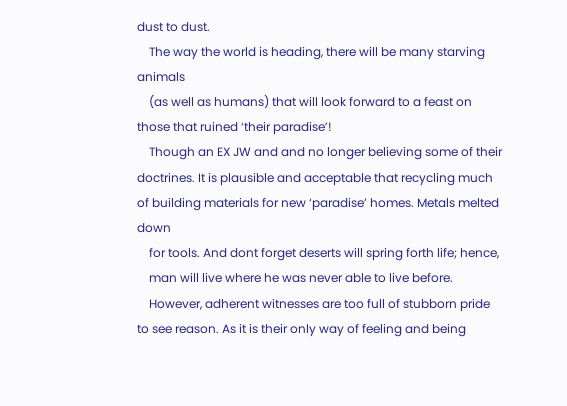dust to dust.
    The way the world is heading, there will be many starving animals
    (as well as humans) that will look forward to a feast on those that ruined ‘their paradise’!
    Though an EX JW and and no longer believing some of their doctrines. It is plausible and acceptable that recycling much of building materials for new ‘paradise’ homes. Metals melted down
    for tools. And dont forget deserts will spring forth life; hence,
    man will live where he was never able to live before.
    However, adherent witnesses are too full of stubborn pride to see reason. As it is their only way of feeling and being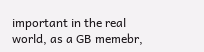important in the real world, as a GB memebr,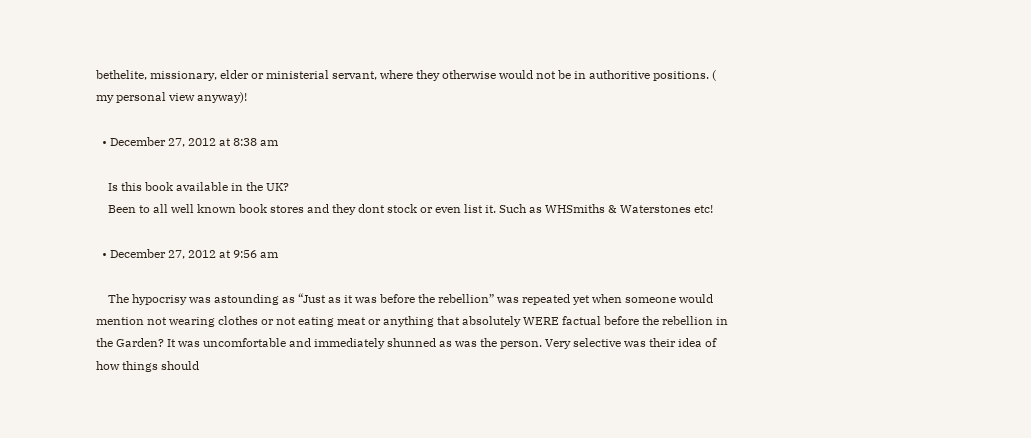bethelite, missionary, elder or ministerial servant, where they otherwise would not be in authoritive positions. ( my personal view anyway)!

  • December 27, 2012 at 8:38 am

    Is this book available in the UK?
    Been to all well known book stores and they dont stock or even list it. Such as WHSmiths & Waterstones etc!

  • December 27, 2012 at 9:56 am

    The hypocrisy was astounding as “Just as it was before the rebellion” was repeated yet when someone would mention not wearing clothes or not eating meat or anything that absolutely WERE factual before the rebellion in the Garden? It was uncomfortable and immediately shunned as was the person. Very selective was their idea of how things should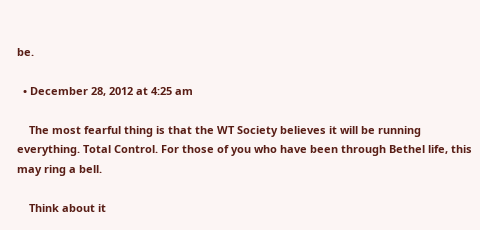be.

  • December 28, 2012 at 4:25 am

    The most fearful thing is that the WT Society believes it will be running everything. Total Control. For those of you who have been through Bethel life, this may ring a bell.

    Think about it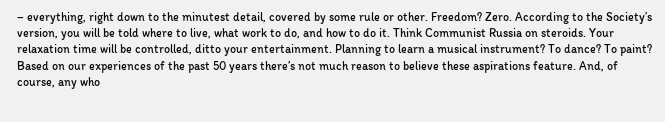– everything, right down to the minutest detail, covered by some rule or other. Freedom? Zero. According to the Society’s version, you will be told where to live, what work to do, and how to do it. Think Communist Russia on steroids. Your relaxation time will be controlled, ditto your entertainment. Planning to learn a musical instrument? To dance? To paint? Based on our experiences of the past 50 years there’s not much reason to believe these aspirations feature. And, of course, any who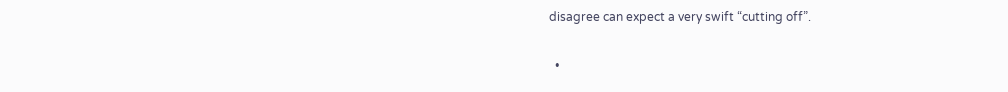disagree can expect a very swift “cutting off”.

  •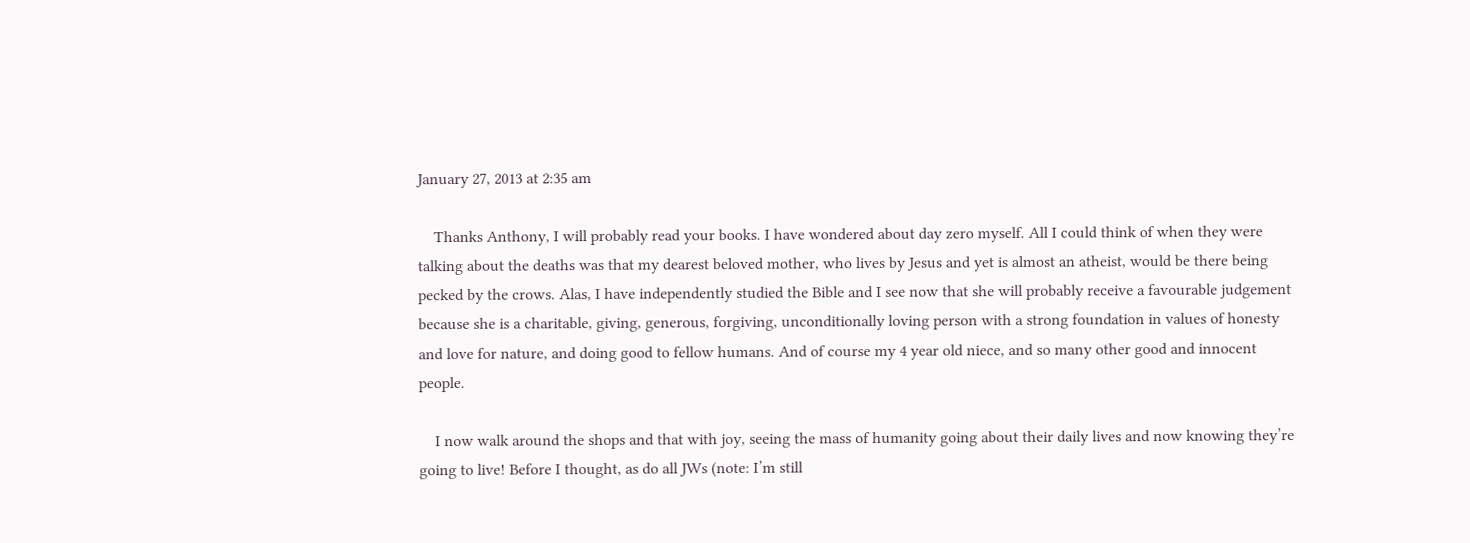January 27, 2013 at 2:35 am

    Thanks Anthony, I will probably read your books. I have wondered about day zero myself. All I could think of when they were talking about the deaths was that my dearest beloved mother, who lives by Jesus and yet is almost an atheist, would be there being pecked by the crows. Alas, I have independently studied the Bible and I see now that she will probably receive a favourable judgement because she is a charitable, giving, generous, forgiving, unconditionally loving person with a strong foundation in values of honesty and love for nature, and doing good to fellow humans. And of course my 4 year old niece, and so many other good and innocent people.

    I now walk around the shops and that with joy, seeing the mass of humanity going about their daily lives and now knowing they’re going to live! Before I thought, as do all JWs (note: I’m still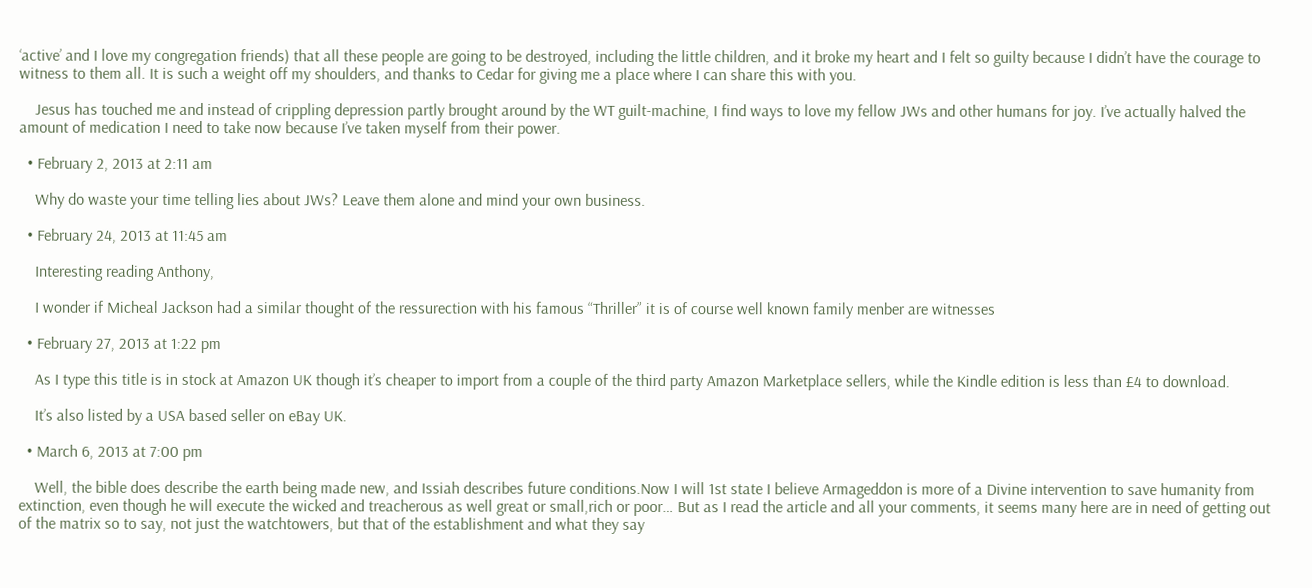‘active’ and I love my congregation friends) that all these people are going to be destroyed, including the little children, and it broke my heart and I felt so guilty because I didn’t have the courage to witness to them all. It is such a weight off my shoulders, and thanks to Cedar for giving me a place where I can share this with you.

    Jesus has touched me and instead of crippling depression partly brought around by the WT guilt-machine, I find ways to love my fellow JWs and other humans for joy. I’ve actually halved the amount of medication I need to take now because I’ve taken myself from their power.

  • February 2, 2013 at 2:11 am

    Why do waste your time telling lies about JWs? Leave them alone and mind your own business.

  • February 24, 2013 at 11:45 am

    Interesting reading Anthony,

    I wonder if Micheal Jackson had a similar thought of the ressurection with his famous “Thriller” it is of course well known family menber are witnesses

  • February 27, 2013 at 1:22 pm

    As I type this title is in stock at Amazon UK though it’s cheaper to import from a couple of the third party Amazon Marketplace sellers, while the Kindle edition is less than £4 to download.

    It’s also listed by a USA based seller on eBay UK.

  • March 6, 2013 at 7:00 pm

    Well, the bible does describe the earth being made new, and Issiah describes future conditions.Now I will 1st state I believe Armageddon is more of a Divine intervention to save humanity from extinction, even though he will execute the wicked and treacherous as well great or small,rich or poor… But as I read the article and all your comments, it seems many here are in need of getting out of the matrix so to say, not just the watchtowers, but that of the establishment and what they say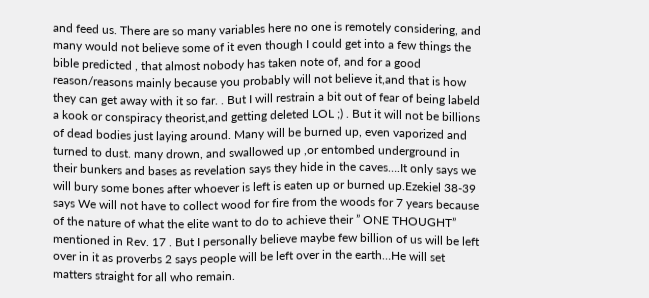and feed us. There are so many variables here no one is remotely considering, and many would not believe some of it even though I could get into a few things the bible predicted , that almost nobody has taken note of, and for a good reason/reasons mainly because you probably will not believe it,and that is how they can get away with it so far. . But I will restrain a bit out of fear of being labeld a kook or conspiracy theorist,and getting deleted LOL ;) . But it will not be billions of dead bodies just laying around. Many will be burned up, even vaporized and turned to dust. many drown, and swallowed up ,or entombed underground in their bunkers and bases as revelation says they hide in the caves….It only says we will bury some bones after whoever is left is eaten up or burned up.Ezekiel 38-39 says We will not have to collect wood for fire from the woods for 7 years because of the nature of what the elite want to do to achieve their ” ONE THOUGHT” mentioned in Rev. 17 . But I personally believe maybe few billion of us will be left over in it as proverbs 2 says people will be left over in the earth…He will set matters straight for all who remain.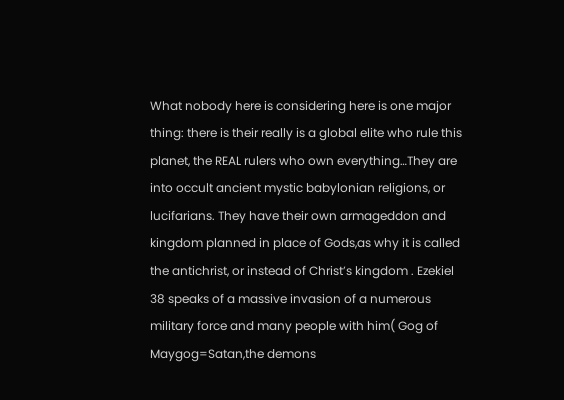What nobody here is considering here is one major thing: there is their really is a global elite who rule this planet, the REAL rulers who own everything…They are into occult ancient mystic babylonian religions, or lucifarians. They have their own armageddon and kingdom planned in place of Gods,as why it is called the antichrist, or instead of Christ’s kingdom . Ezekiel 38 speaks of a massive invasion of a numerous military force and many people with him( Gog of Maygog=Satan,the demons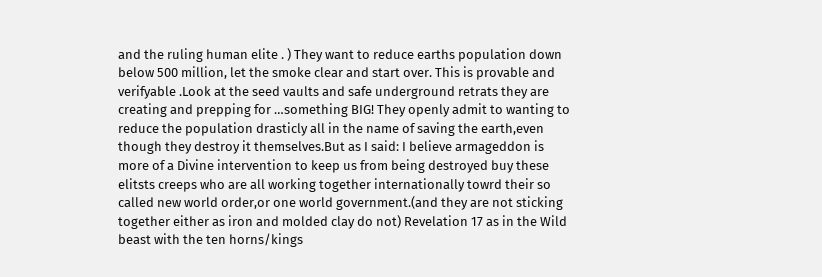and the ruling human elite . ) They want to reduce earths population down below 500 million, let the smoke clear and start over. This is provable and verifyable .Look at the seed vaults and safe underground retrats they are creating and prepping for …something BIG! They openly admit to wanting to reduce the population drasticly all in the name of saving the earth,even though they destroy it themselves.But as I said: I believe armageddon is more of a Divine intervention to keep us from being destroyed buy these elitsts creeps who are all working together internationally towrd their so called new world order,or one world government.(and they are not sticking together either as iron and molded clay do not) Revelation 17 as in the Wild beast with the ten horns/kings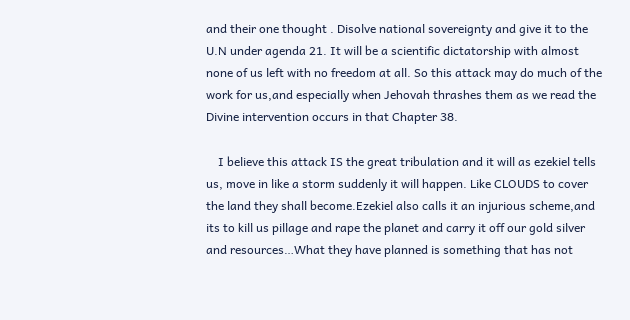and their one thought . Disolve national sovereignty and give it to the U.N under agenda 21. It will be a scientific dictatorship with almost none of us left with no freedom at all. So this attack may do much of the work for us,and especially when Jehovah thrashes them as we read the Divine intervention occurs in that Chapter 38.

    I believe this attack IS the great tribulation and it will as ezekiel tells us, move in like a storm suddenly it will happen. Like CLOUDS to cover the land they shall become.Ezekiel also calls it an injurious scheme,and its to kill us pillage and rape the planet and carry it off our gold silver and resources…What they have planned is something that has not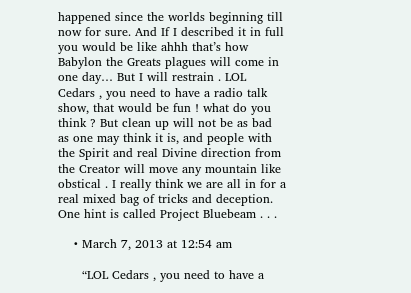happened since the worlds beginning till now for sure. And If I described it in full you would be like ahhh that’s how Babylon the Greats plagues will come in one day… But I will restrain . LOL Cedars , you need to have a radio talk show, that would be fun ! what do you think ? But clean up will not be as bad as one may think it is, and people with the Spirit and real Divine direction from the Creator will move any mountain like obstical . I really think we are all in for a real mixed bag of tricks and deception. One hint is called Project Bluebeam . . .

    • March 7, 2013 at 12:54 am

      “LOL Cedars , you need to have a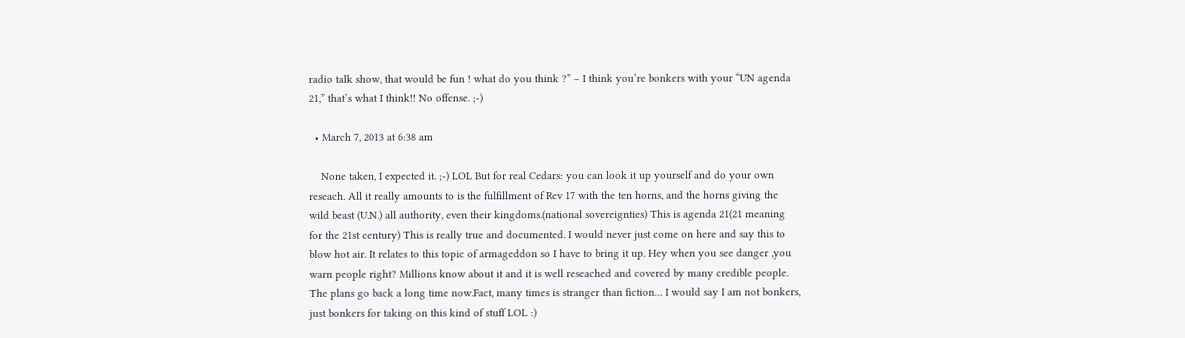radio talk show, that would be fun ! what do you think ?” – I think you’re bonkers with your “UN agenda 21,” that’s what I think!! No offense. ;-)

  • March 7, 2013 at 6:38 am

    None taken, I expected it. ;-) LOL But for real Cedars: you can look it up yourself and do your own reseach. All it really amounts to is the fulfillment of Rev 17 with the ten horns, and the horns giving the wild beast (U.N.) all authority, even their kingdoms.(national sovereignties) This is agenda 21(21 meaning for the 21st century) This is really true and documented. I would never just come on here and say this to blow hot air. It relates to this topic of armageddon so I have to bring it up. Hey when you see danger ,you warn people right? Millions know about it and it is well reseached and covered by many credible people. The plans go back a long time now.Fact, many times is stranger than fiction… I would say I am not bonkers, just bonkers for taking on this kind of stuff LOL :)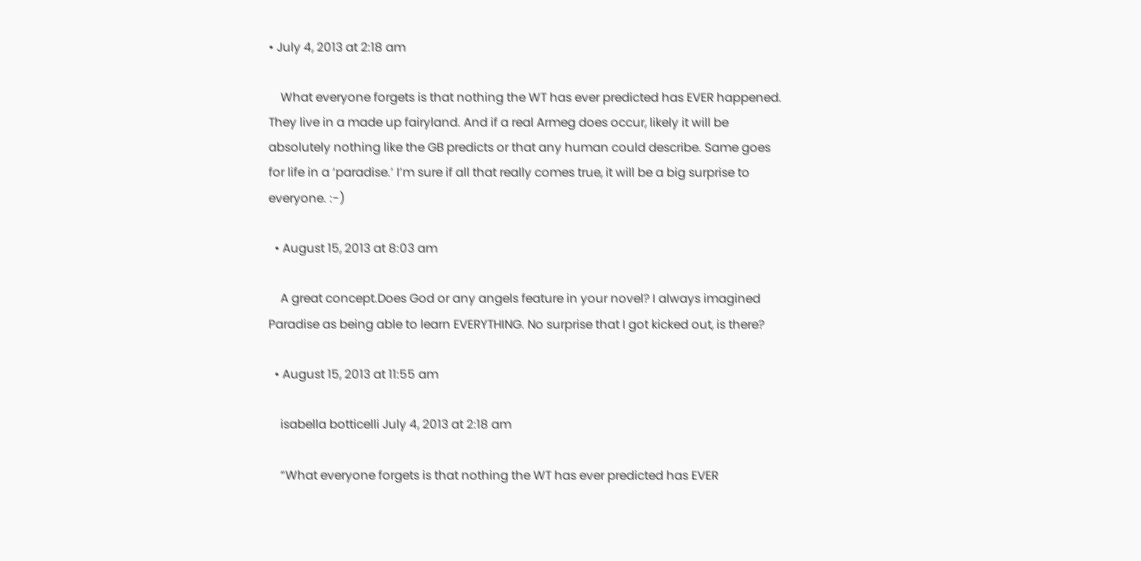• July 4, 2013 at 2:18 am

    What everyone forgets is that nothing the WT has ever predicted has EVER happened. They live in a made up fairyland. And if a real Armeg does occur, likely it will be absolutely nothing like the GB predicts or that any human could describe. Same goes for life in a ‘paradise.’ I’m sure if all that really comes true, it will be a big surprise to everyone. :-)

  • August 15, 2013 at 8:03 am

    A great concept.Does God or any angels feature in your novel? I always imagined Paradise as being able to learn EVERYTHING. No surprise that I got kicked out, is there?

  • August 15, 2013 at 11:55 am

    isabella botticelli July 4, 2013 at 2:18 am

    “What everyone forgets is that nothing the WT has ever predicted has EVER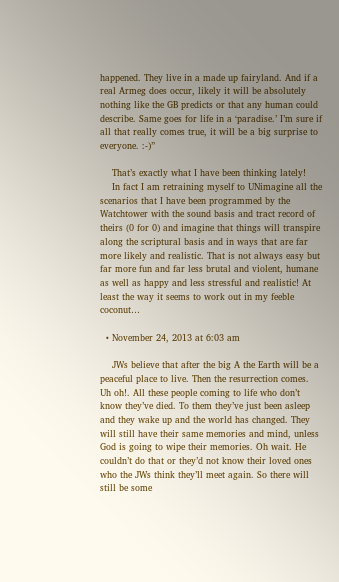happened. They live in a made up fairyland. And if a real Armeg does occur, likely it will be absolutely nothing like the GB predicts or that any human could describe. Same goes for life in a ‘paradise.’ I’m sure if all that really comes true, it will be a big surprise to everyone. :-)”

    That’s exactly what I have been thinking lately!
    In fact I am retraining myself to UNimagine all the scenarios that I have been programmed by the Watchtower with the sound basis and tract record of theirs (0 for 0) and imagine that things will transpire along the scriptural basis and in ways that are far more likely and realistic. That is not always easy but far more fun and far less brutal and violent, humane as well as happy and less stressful and realistic! At least the way it seems to work out in my feeble coconut…

  • November 24, 2013 at 6:03 am

    JWs believe that after the big A the Earth will be a peaceful place to live. Then the resurrection comes. Uh oh!. All these people coming to life who don’t know they’ve died. To them they’ve just been asleep and they wake up and the world has changed. They will still have their same memories and mind, unless God is going to wipe their memories. Oh wait. He couldn’t do that or they’d not know their loved ones who the JWs think they’ll meet again. So there will still be some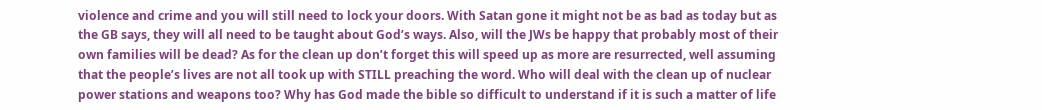violence and crime and you will still need to lock your doors. With Satan gone it might not be as bad as today but as the GB says, they will all need to be taught about God’s ways. Also, will the JWs be happy that probably most of their own families will be dead? As for the clean up don’t forget this will speed up as more are resurrected, well assuming that the people’s lives are not all took up with STILL preaching the word. Who will deal with the clean up of nuclear power stations and weapons too? Why has God made the bible so difficult to understand if it is such a matter of life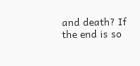and death? If the end is so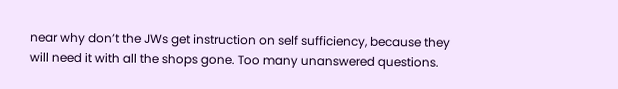near why don’t the JWs get instruction on self sufficiency, because they will need it with all the shops gone. Too many unanswered questions.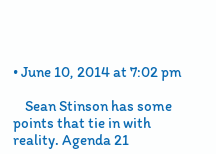• June 10, 2014 at 7:02 pm

    Sean Stinson has some points that tie in with reality. Agenda 21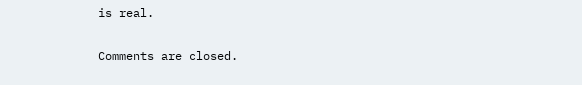is real.

Comments are closed.